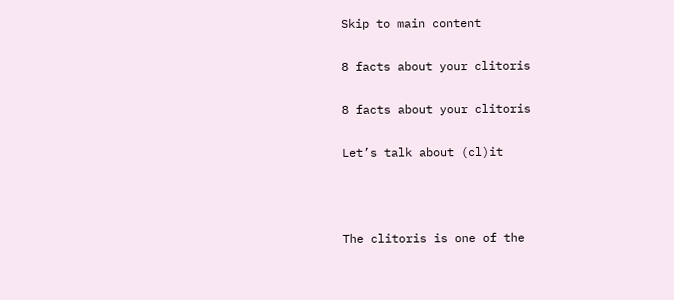Skip to main content

8 facts about your clitoris

8 facts about your clitoris

Let’s talk about (cl)it



The clitoris is one of the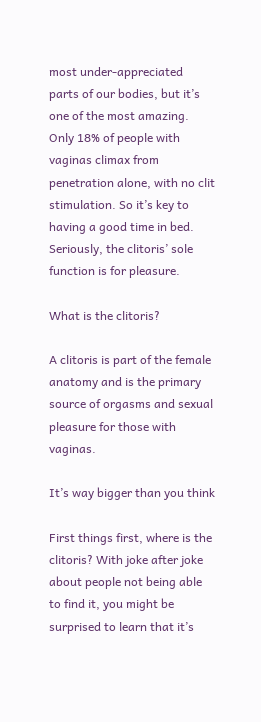most under-appreciated parts of our bodies, but it’s one of the most amazing. Only 18% of people with vaginas climax from penetration alone, with no clit stimulation. So it’s key to having a good time in bed. Seriously, the clitoris’ sole function is for pleasure.

What is the clitoris?

A clitoris is part of the female anatomy and is the primary source of orgasms and sexual pleasure for those with vaginas.

It’s way bigger than you think

First things first, where is the clitoris? With joke after joke about people not being able to find it, you might be surprised to learn that it’s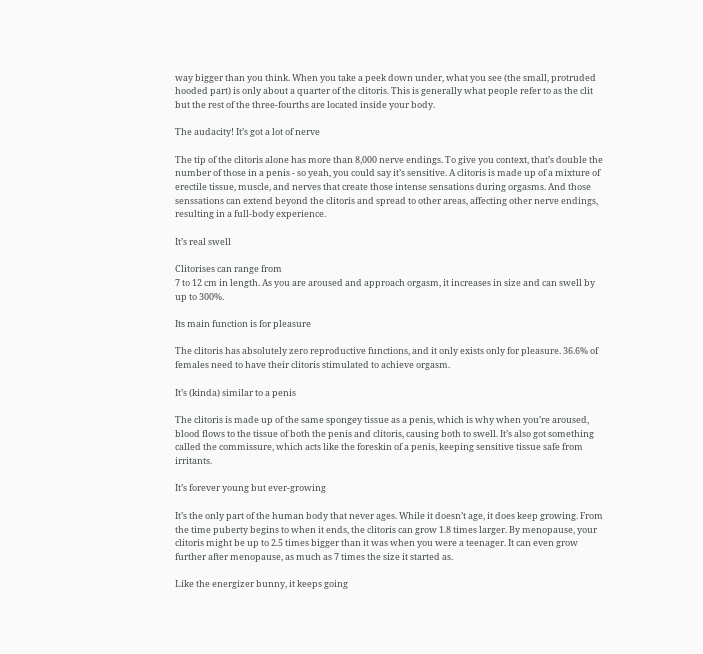way bigger than you think. When you take a peek down under, what you see (the small, protruded hooded part) is only about a quarter of the clitoris. This is generally what people refer to as the clit but the rest of the three-fourths are located inside your body.

The audacity! It’s got a lot of nerve

The tip of the clitoris alone has more than 8,000 nerve endings. To give you context, that’s double the number of those in a penis - so yeah, you could say it’s sensitive. A clitoris is made up of a mixture of erectile tissue, muscle, and nerves that create those intense sensations during orgasms. And those senssations can extend beyond the clitoris and spread to other areas, affecting other nerve endings, resulting in a full-body experience.

It’s real swell

Clitorises can range from
7 to 12 cm in length. As you are aroused and approach orgasm, it increases in size and can swell by up to 300%.

Its main function is for pleasure

The clitoris has absolutely zero reproductive functions, and it only exists only for pleasure. 36.6% of females need to have their clitoris stimulated to achieve orgasm.

It’s (kinda) similar to a penis

The clitoris is made up of the same spongey tissue as a penis, which is why when you’re aroused, blood flows to the tissue of both the penis and clitoris, causing both to swell. It’s also got something called the commissure, which acts like the foreskin of a penis, keeping sensitive tissue safe from irritants.

It’s forever young but ever-growing

It’s the only part of the human body that never ages. While it doesn’t age, it does keep growing. From the time puberty begins to when it ends, the clitoris can grow 1.8 times larger. By menopause, your clitoris might be up to 2.5 times bigger than it was when you were a teenager. It can even grow further after menopause, as much as 7 times the size it started as.

Like the energizer bunny, it keeps going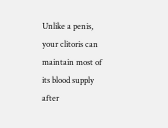Unlike a penis, your clitoris can maintain most of its blood supply after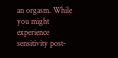an orgasm. While you might experience sensitivity post-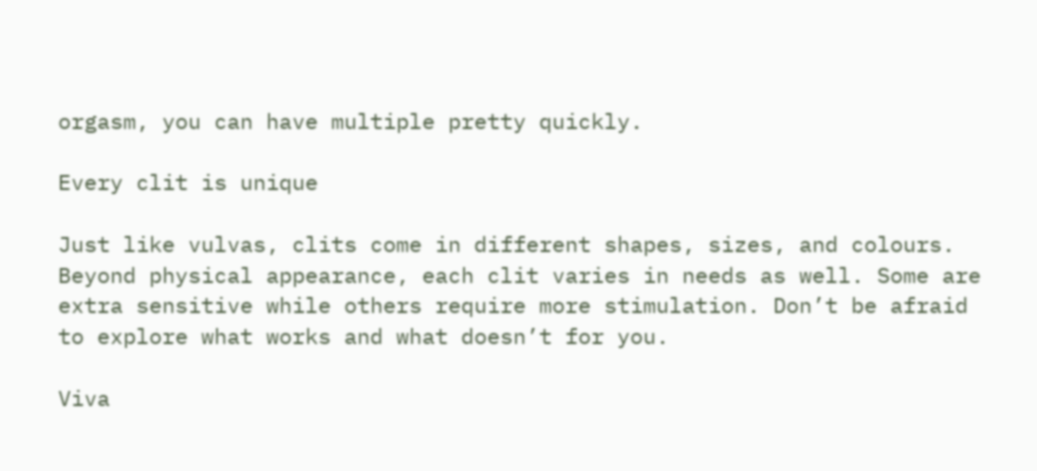orgasm, you can have multiple pretty quickly.

Every clit is unique

Just like vulvas, clits come in different shapes, sizes, and colours. Beyond physical appearance, each clit varies in needs as well. Some are extra sensitive while others require more stimulation. Don’t be afraid to explore what works and what doesn’t for you.

Viva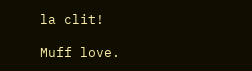la clit!

Muff love.